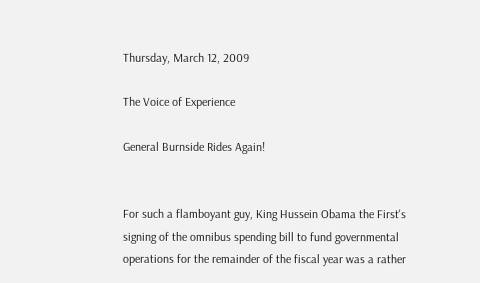Thursday, March 12, 2009

The Voice of Experience

General Burnside Rides Again!


For such a flamboyant guy, King Hussein Obama the First's signing of the omnibus spending bill to fund governmental operations for the remainder of the fiscal year was a rather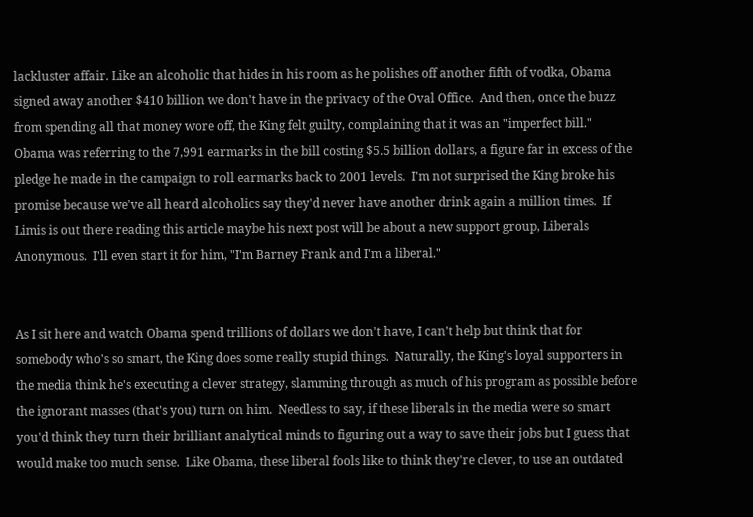lackluster affair. Like an alcoholic that hides in his room as he polishes off another fifth of vodka, Obama signed away another $410 billion we don't have in the privacy of the Oval Office.  And then, once the buzz from spending all that money wore off, the King felt guilty, complaining that it was an "imperfect bill."  Obama was referring to the 7,991 earmarks in the bill costing $5.5 billion dollars, a figure far in excess of the pledge he made in the campaign to roll earmarks back to 2001 levels.  I'm not surprised the King broke his promise because we've all heard alcoholics say they'd never have another drink again a million times.  If Limis is out there reading this article maybe his next post will be about a new support group, Liberals Anonymous.  I'll even start it for him, "I'm Barney Frank and I'm a liberal."


As I sit here and watch Obama spend trillions of dollars we don't have, I can't help but think that for somebody who's so smart, the King does some really stupid things.  Naturally, the King's loyal supporters in the media think he's executing a clever strategy, slamming through as much of his program as possible before the ignorant masses (that's you) turn on him.  Needless to say, if these liberals in the media were so smart you'd think they turn their brilliant analytical minds to figuring out a way to save their jobs but I guess that would make too much sense.  Like Obama, these liberal fools like to think they're clever, to use an outdated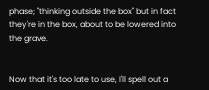phase; "thinking outside the box" but in fact they're in the box, about to be lowered into the grave.


Now that it's too late to use, I'll spell out a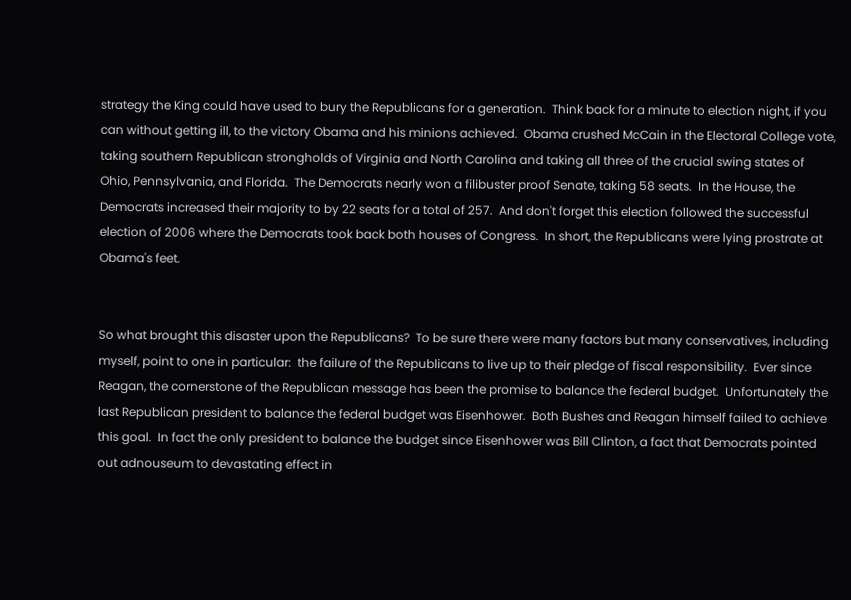strategy the King could have used to bury the Republicans for a generation.  Think back for a minute to election night, if you can without getting ill, to the victory Obama and his minions achieved.  Obama crushed McCain in the Electoral College vote, taking southern Republican strongholds of Virginia and North Carolina and taking all three of the crucial swing states of Ohio, Pennsylvania, and Florida.  The Democrats nearly won a filibuster proof Senate, taking 58 seats.  In the House, the Democrats increased their majority to by 22 seats for a total of 257.  And don't forget this election followed the successful election of 2006 where the Democrats took back both houses of Congress.  In short, the Republicans were lying prostrate at Obama's feet.


So what brought this disaster upon the Republicans?  To be sure there were many factors but many conservatives, including myself, point to one in particular:  the failure of the Republicans to live up to their pledge of fiscal responsibility.  Ever since Reagan, the cornerstone of the Republican message has been the promise to balance the federal budget.  Unfortunately the last Republican president to balance the federal budget was Eisenhower.  Both Bushes and Reagan himself failed to achieve this goal.  In fact the only president to balance the budget since Eisenhower was Bill Clinton, a fact that Democrats pointed out adnouseum to devastating effect in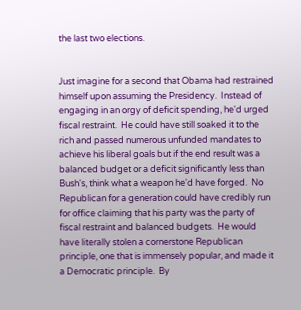the last two elections.


Just imagine for a second that Obama had restrained himself upon assuming the Presidency.  Instead of engaging in an orgy of deficit spending, he'd urged fiscal restraint.  He could have still soaked it to the rich and passed numerous unfunded mandates to achieve his liberal goals but if the end result was a balanced budget or a deficit significantly less than Bush's, think what a weapon he'd have forged.  No Republican for a generation could have credibly run for office claiming that his party was the party of fiscal restraint and balanced budgets.  He would have literally stolen a cornerstone Republican principle, one that is immensely popular, and made it a Democratic principle.  By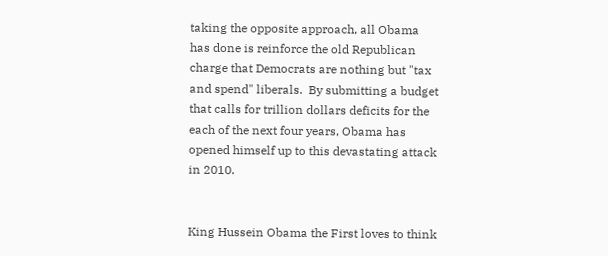taking the opposite approach, all Obama has done is reinforce the old Republican charge that Democrats are nothing but "tax and spend" liberals.  By submitting a budget that calls for trillion dollars deficits for the each of the next four years, Obama has opened himself up to this devastating attack in 2010.


King Hussein Obama the First loves to think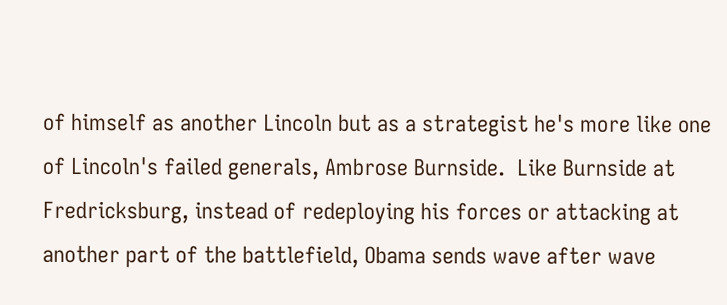of himself as another Lincoln but as a strategist he's more like one of Lincoln's failed generals, Ambrose Burnside.  Like Burnside at Fredricksburg, instead of redeploying his forces or attacking at another part of the battlefield, Obama sends wave after wave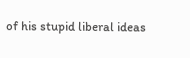of his stupid liberal ideas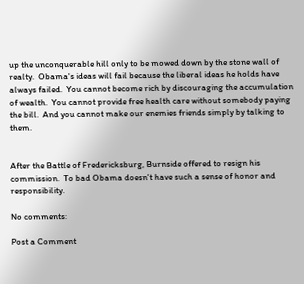up the unconquerable hill only to be mowed down by the stone wall of realty.  Obama's ideas will fail because the liberal ideas he holds have always failed.  You cannot become rich by discouraging the accumulation of wealth.  You cannot provide free health care without somebody paying the bill.  And you cannot make our enemies friends simply by talking to them.


After the Battle of Fredericksburg, Burnside offered to resign his commission.  To bad Obama doesn't have such a sense of honor and responsibility.

No comments:

Post a Comment